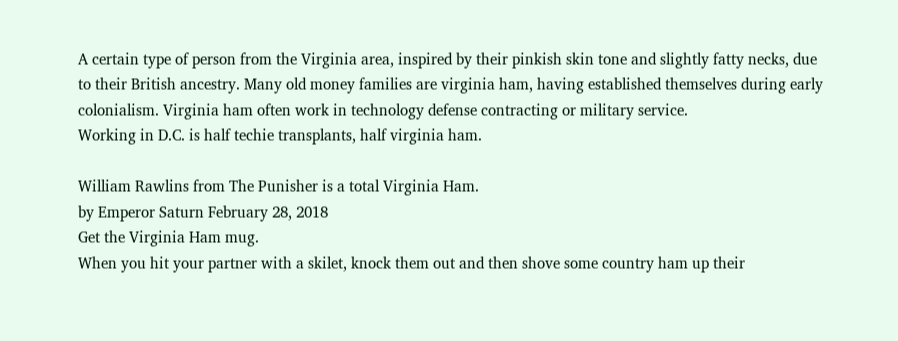A certain type of person from the Virginia area, inspired by their pinkish skin tone and slightly fatty necks, due to their British ancestry. Many old money families are virginia ham, having established themselves during early colonialism. Virginia ham often work in technology defense contracting or military service.
Working in D.C. is half techie transplants, half virginia ham.

William Rawlins from The Punisher is a total Virginia Ham.
by Emperor Saturn February 28, 2018
Get the Virginia Ham mug.
When you hit your partner with a skilet, knock them out and then shove some country ham up their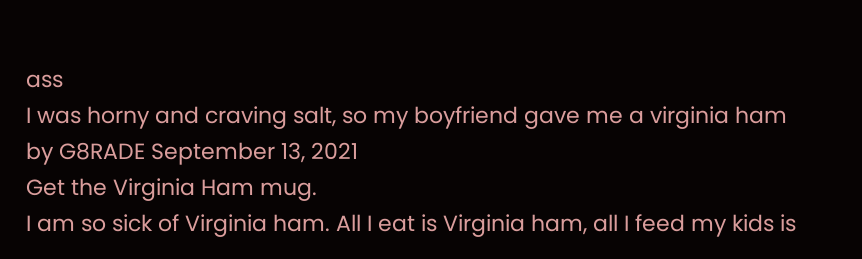ass
I was horny and craving salt, so my boyfriend gave me a virginia ham
by G8RADE September 13, 2021
Get the Virginia Ham mug.
I am so sick of Virginia ham. All I eat is Virginia ham, all I feed my kids is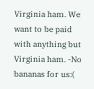Virginia ham. We want to be paid with anything but Virginia ham. -No bananas for us:(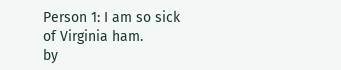Person 1: I am so sick of Virginia ham.
by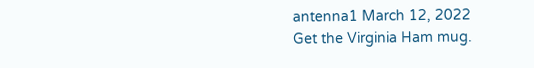antenna1 March 12, 2022
Get the Virginia Ham mug.